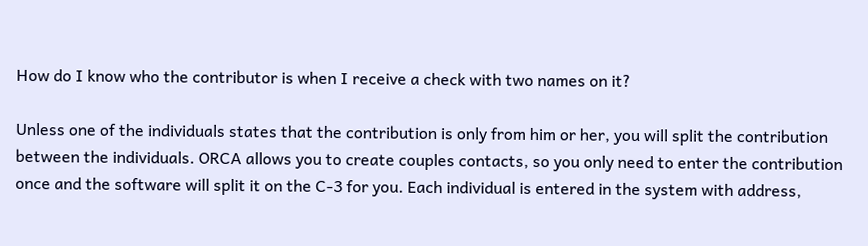How do I know who the contributor is when I receive a check with two names on it?

Unless one of the individuals states that the contribution is only from him or her, you will split the contribution between the individuals. ORCA allows you to create couples contacts, so you only need to enter the contribution once and the software will split it on the C-3 for you. Each individual is entered in the system with address,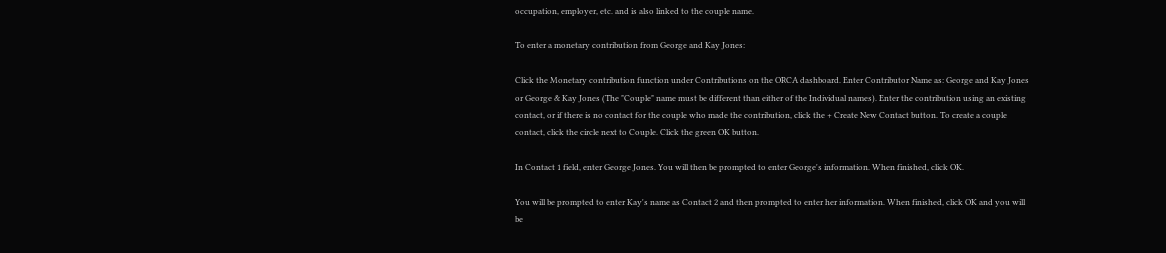occupation, employer, etc. and is also linked to the couple name.

To enter a monetary contribution from George and Kay Jones:

Click the Monetary contribution function under Contributions on the ORCA dashboard. Enter Contributor Name as: George and Kay Jones or George & Kay Jones (The "Couple" name must be different than either of the Individual names). Enter the contribution using an existing contact, or if there is no contact for the couple who made the contribution, click the + Create New Contact button. To create a couple contact, click the circle next to Couple. Click the green OK button.

In Contact 1 field, enter George Jones. You will then be prompted to enter George's information. When finished, click OK.

You will be prompted to enter Kay's name as Contact 2 and then prompted to enter her information. When finished, click OK and you will be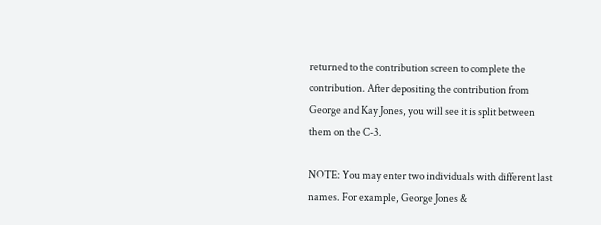returned to the contribution screen to complete the contribution. After depositing the contribution from George and Kay Jones, you will see it is split between them on the C-3.

NOTE: You may enter two individuals with different last names. For example, George Jones &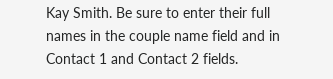Kay Smith. Be sure to enter their full names in the couple name field and in Contact 1 and Contact 2 fields.